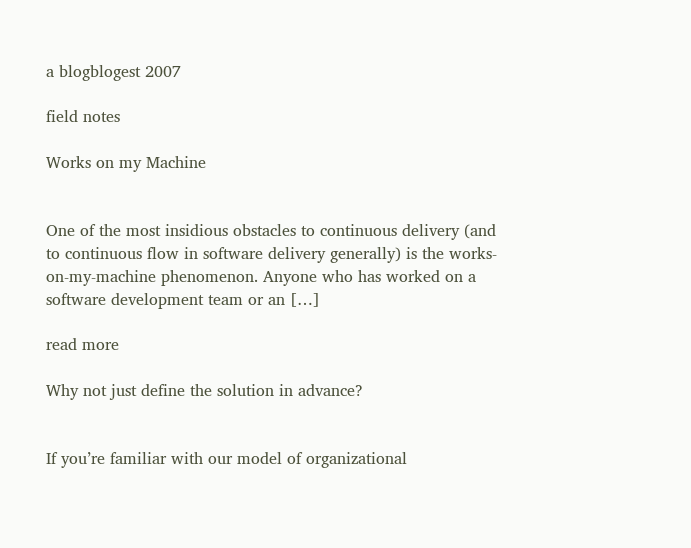a blogblogest 2007

field notes

Works on my Machine


One of the most insidious obstacles to continuous delivery (and to continuous flow in software delivery generally) is the works-on-my-machine phenomenon. Anyone who has worked on a software development team or an […]

read more

Why not just define the solution in advance?


If you’re familiar with our model of organizational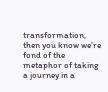transformation, then you know we’re fond of the metaphor of taking a journey in a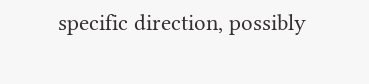specific direction, possibly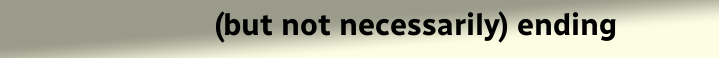(but not necessarily) ending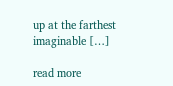up at the farthest imaginable […]

read more